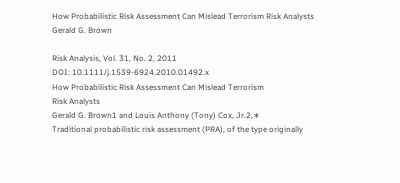How Probabilistic Risk Assessment Can Mislead Terrorism Risk Analysts Gerald G. Brown

Risk Analysis, Vol. 31, No. 2, 2011
DOI: 10.1111/j.1539-6924.2010.01492.x
How Probabilistic Risk Assessment Can Mislead Terrorism
Risk Analysts
Gerald G. Brown1 and Louis Anthony (Tony) Cox, Jr.2,∗
Traditional probabilistic risk assessment (PRA), of the type originally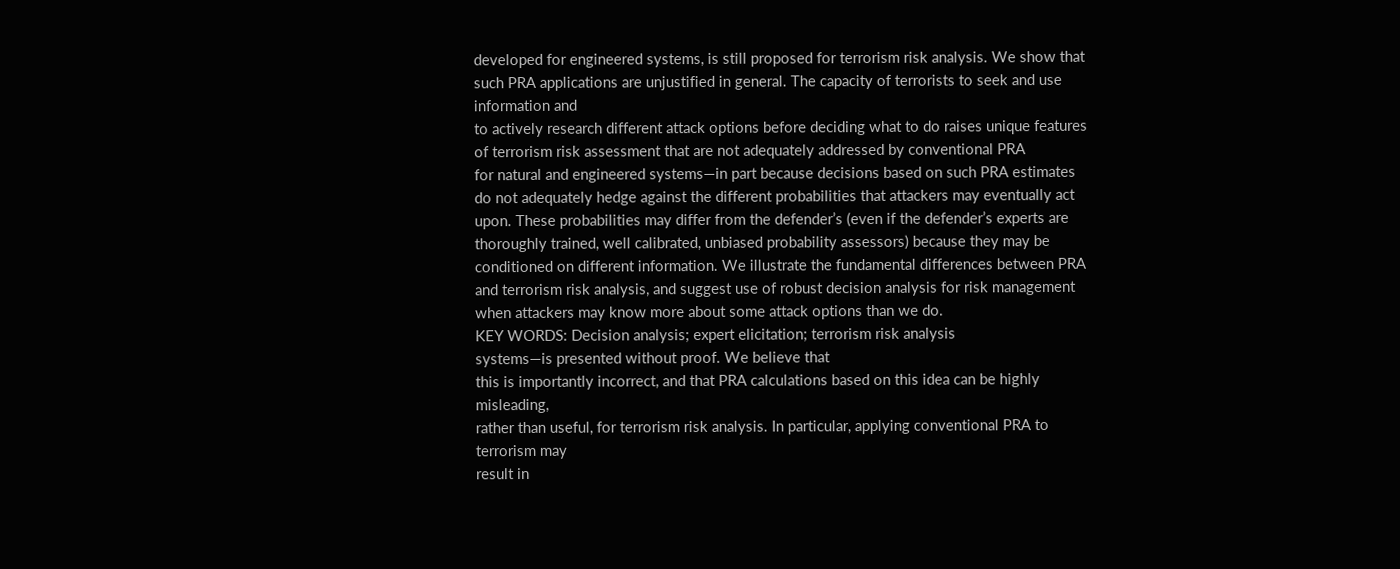developed for engineered systems, is still proposed for terrorism risk analysis. We show that such PRA applications are unjustified in general. The capacity of terrorists to seek and use information and
to actively research different attack options before deciding what to do raises unique features of terrorism risk assessment that are not adequately addressed by conventional PRA
for natural and engineered systems—in part because decisions based on such PRA estimates
do not adequately hedge against the different probabilities that attackers may eventually act
upon. These probabilities may differ from the defender’s (even if the defender’s experts are
thoroughly trained, well calibrated, unbiased probability assessors) because they may be conditioned on different information. We illustrate the fundamental differences between PRA
and terrorism risk analysis, and suggest use of robust decision analysis for risk management
when attackers may know more about some attack options than we do.
KEY WORDS: Decision analysis; expert elicitation; terrorism risk analysis
systems—is presented without proof. We believe that
this is importantly incorrect, and that PRA calculations based on this idea can be highly misleading,
rather than useful, for terrorism risk analysis. In particular, applying conventional PRA to terrorism may
result in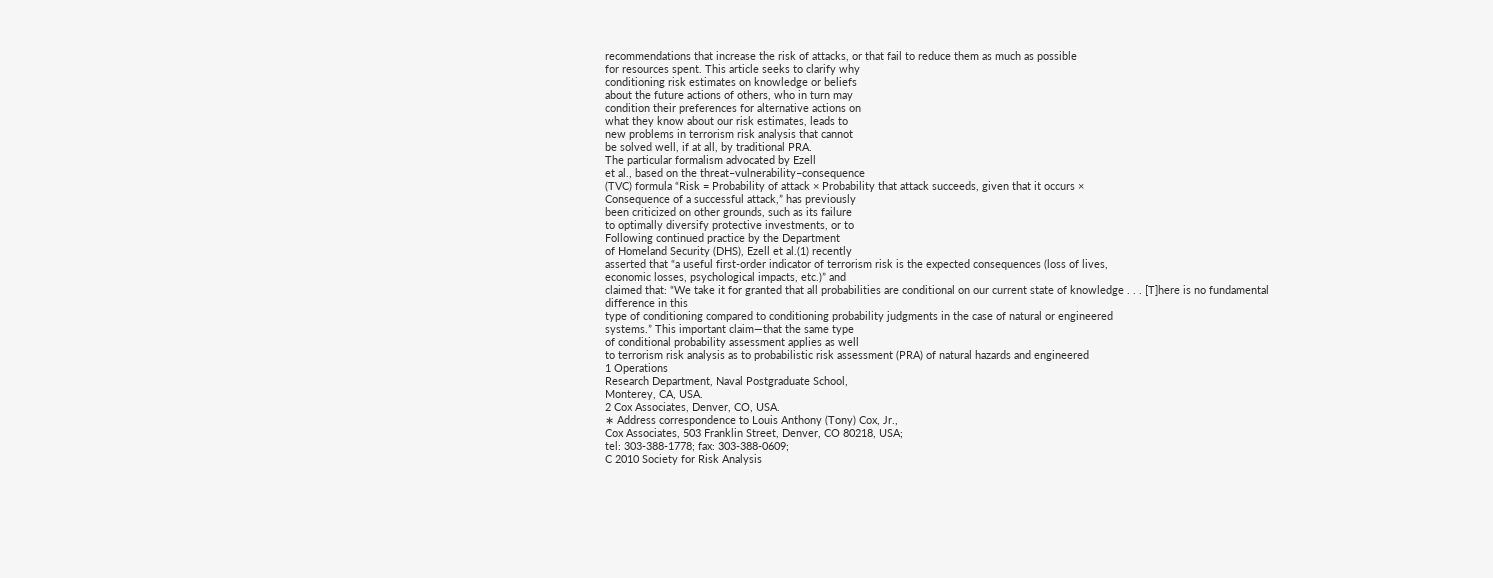recommendations that increase the risk of attacks, or that fail to reduce them as much as possible
for resources spent. This article seeks to clarify why
conditioning risk estimates on knowledge or beliefs
about the future actions of others, who in turn may
condition their preferences for alternative actions on
what they know about our risk estimates, leads to
new problems in terrorism risk analysis that cannot
be solved well, if at all, by traditional PRA.
The particular formalism advocated by Ezell
et al., based on the threat–vulnerability–consequence
(TVC) formula “Risk = Probability of attack × Probability that attack succeeds, given that it occurs ×
Consequence of a successful attack,” has previously
been criticized on other grounds, such as its failure
to optimally diversify protective investments, or to
Following continued practice by the Department
of Homeland Security (DHS), Ezell et al.(1) recently
asserted that “a useful first-order indicator of terrorism risk is the expected consequences (loss of lives,
economic losses, psychological impacts, etc.)” and
claimed that: “We take it for granted that all probabilities are conditional on our current state of knowledge . . . [T]here is no fundamental difference in this
type of conditioning compared to conditioning probability judgments in the case of natural or engineered
systems.” This important claim—that the same type
of conditional probability assessment applies as well
to terrorism risk analysis as to probabilistic risk assessment (PRA) of natural hazards and engineered
1 Operations
Research Department, Naval Postgraduate School,
Monterey, CA, USA.
2 Cox Associates, Denver, CO, USA.
∗ Address correspondence to Louis Anthony (Tony) Cox, Jr.,
Cox Associates, 503 Franklin Street, Denver, CO 80218, USA;
tel: 303-388-1778; fax: 303-388-0609;
C 2010 Society for Risk Analysis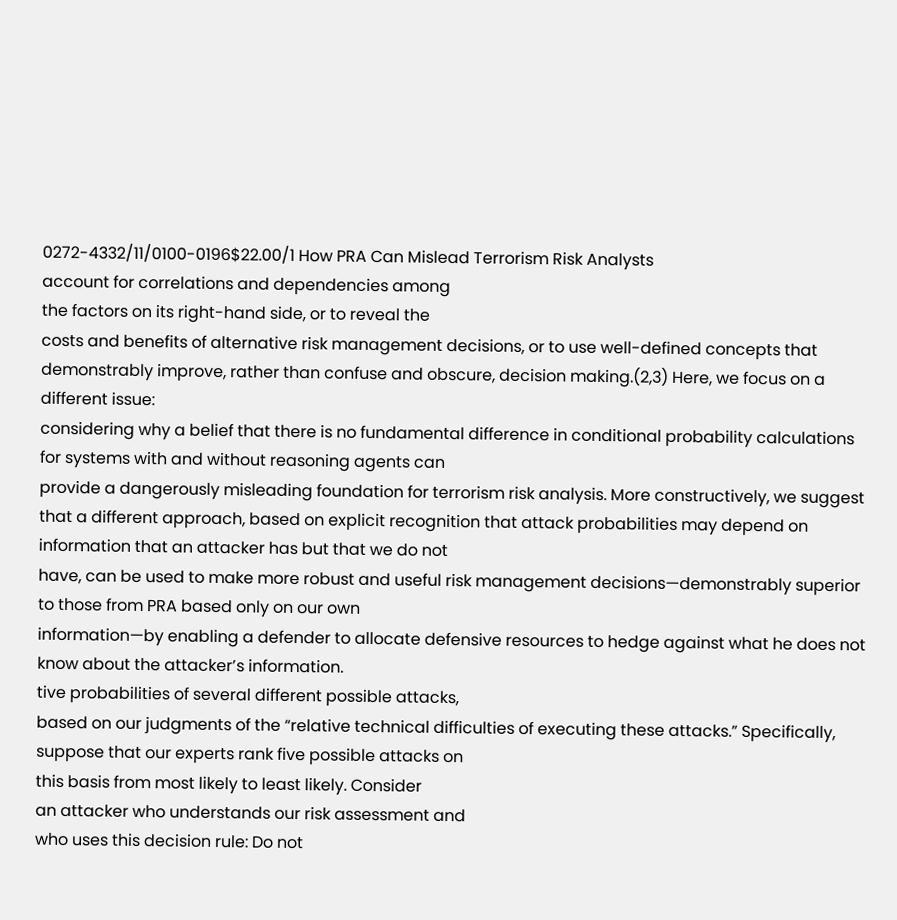0272-4332/11/0100-0196$22.00/1 How PRA Can Mislead Terrorism Risk Analysts
account for correlations and dependencies among
the factors on its right-hand side, or to reveal the
costs and benefits of alternative risk management decisions, or to use well-defined concepts that demonstrably improve, rather than confuse and obscure, decision making.(2,3) Here, we focus on a different issue:
considering why a belief that there is no fundamental difference in conditional probability calculations
for systems with and without reasoning agents can
provide a dangerously misleading foundation for terrorism risk analysis. More constructively, we suggest
that a different approach, based on explicit recognition that attack probabilities may depend on information that an attacker has but that we do not
have, can be used to make more robust and useful risk management decisions—demonstrably superior to those from PRA based only on our own
information—by enabling a defender to allocate defensive resources to hedge against what he does not
know about the attacker’s information.
tive probabilities of several different possible attacks,
based on our judgments of the “relative technical difficulties of executing these attacks.” Specifically, suppose that our experts rank five possible attacks on
this basis from most likely to least likely. Consider
an attacker who understands our risk assessment and
who uses this decision rule: Do not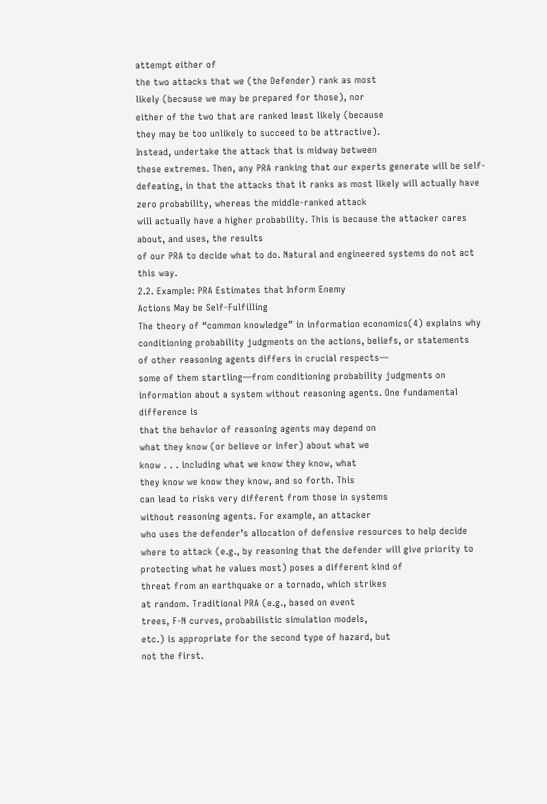attempt either of
the two attacks that we (the Defender) rank as most
likely (because we may be prepared for those), nor
either of the two that are ranked least likely (because
they may be too unlikely to succeed to be attractive).
Instead, undertake the attack that is midway between
these extremes. Then, any PRA ranking that our experts generate will be self-defeating, in that the attacks that it ranks as most likely will actually have
zero probability, whereas the middle-ranked attack
will actually have a higher probability. This is because the attacker cares about, and uses, the results
of our PRA to decide what to do. Natural and engineered systems do not act this way.
2.2. Example: PRA Estimates that Inform Enemy
Actions May be Self-Fulfilling
The theory of “common knowledge” in information economics(4) explains why conditioning probability judgments on the actions, beliefs, or statements
of other reasoning agents differs in crucial respects—
some of them startling—from conditioning probability judgments on information about a system without reasoning agents. One fundamental difference is
that the behavior of reasoning agents may depend on
what they know (or believe or infer) about what we
know . . . including what we know they know, what
they know we know they know, and so forth. This
can lead to risks very different from those in systems
without reasoning agents. For example, an attacker
who uses the defender’s allocation of defensive resources to help decide where to attack (e.g., by reasoning that the defender will give priority to protecting what he values most) poses a different kind of
threat from an earthquake or a tornado, which strikes
at random. Traditional PRA (e.g., based on event
trees, F-N curves, probabilistic simulation models,
etc.) is appropriate for the second type of hazard, but
not the first.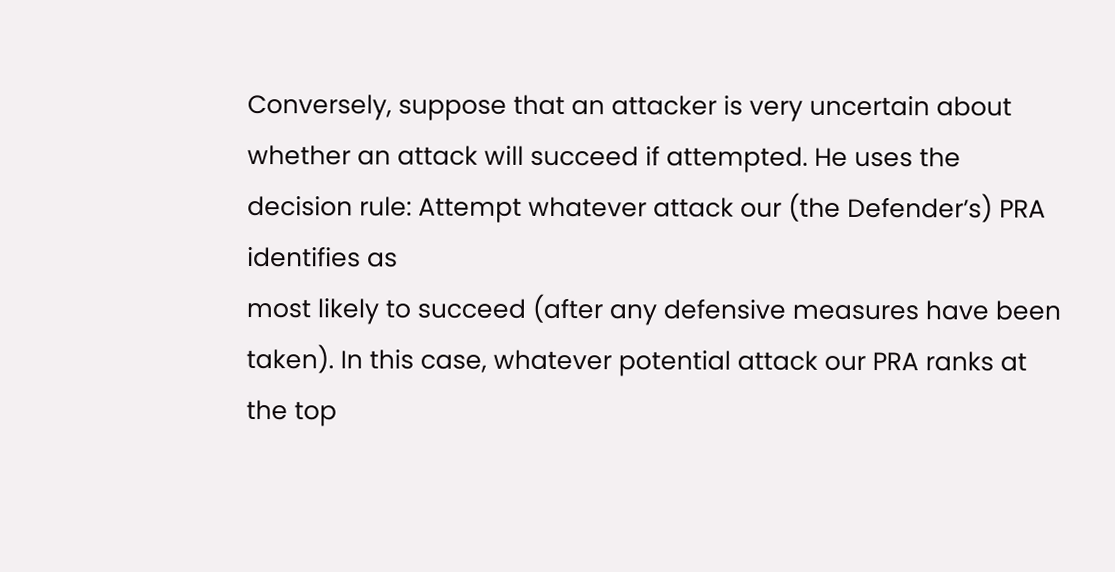Conversely, suppose that an attacker is very uncertain about whether an attack will succeed if attempted. He uses the decision rule: Attempt whatever attack our (the Defender’s) PRA identifies as
most likely to succeed (after any defensive measures have been taken). In this case, whatever potential attack our PRA ranks at the top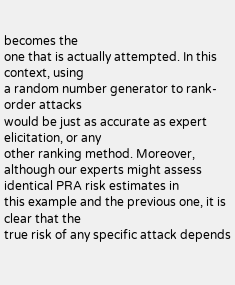becomes the
one that is actually attempted. In this context, using
a random number generator to rank-order attacks
would be just as accurate as expert elicitation, or any
other ranking method. Moreover, although our experts might assess identical PRA risk estimates in
this example and the previous one, it is clear that the
true risk of any specific attack depends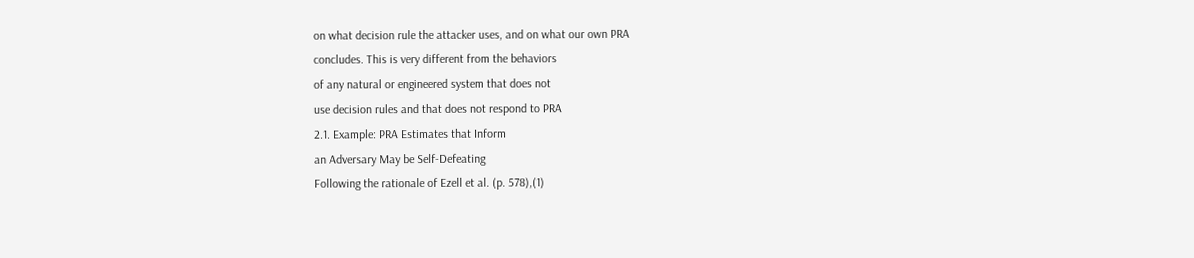on what decision rule the attacker uses, and on what our own PRA
concludes. This is very different from the behaviors
of any natural or engineered system that does not
use decision rules and that does not respond to PRA
2.1. Example: PRA Estimates that Inform
an Adversary May be Self-Defeating
Following the rationale of Ezell et al. (p. 578),(1)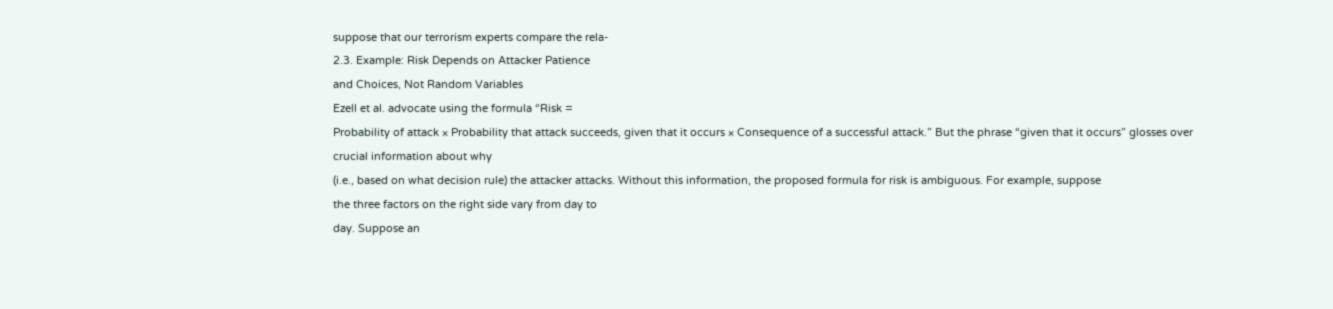suppose that our terrorism experts compare the rela-
2.3. Example: Risk Depends on Attacker Patience
and Choices, Not Random Variables
Ezell et al. advocate using the formula “Risk =
Probability of attack × Probability that attack succeeds, given that it occurs × Consequence of a successful attack.” But the phrase “given that it occurs” glosses over crucial information about why
(i.e., based on what decision rule) the attacker attacks. Without this information, the proposed formula for risk is ambiguous. For example, suppose
the three factors on the right side vary from day to
day. Suppose an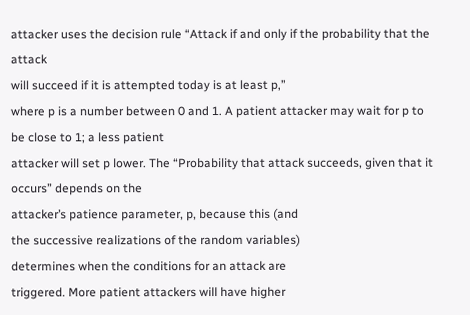attacker uses the decision rule “Attack if and only if the probability that the attack
will succeed if it is attempted today is at least p,”
where p is a number between 0 and 1. A patient attacker may wait for p to be close to 1; a less patient
attacker will set p lower. The “Probability that attack succeeds, given that it occurs” depends on the
attacker’s patience parameter, p, because this (and
the successive realizations of the random variables)
determines when the conditions for an attack are
triggered. More patient attackers will have higher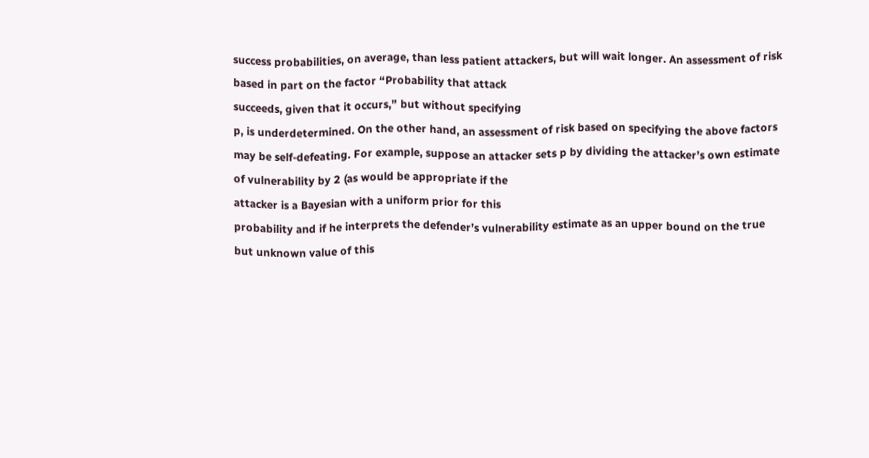success probabilities, on average, than less patient attackers, but will wait longer. An assessment of risk
based in part on the factor “Probability that attack
succeeds, given that it occurs,” but without specifying
p, is underdetermined. On the other hand, an assessment of risk based on specifying the above factors
may be self-defeating. For example, suppose an attacker sets p by dividing the attacker’s own estimate
of vulnerability by 2 (as would be appropriate if the
attacker is a Bayesian with a uniform prior for this
probability and if he interprets the defender’s vulnerability estimate as an upper bound on the true
but unknown value of this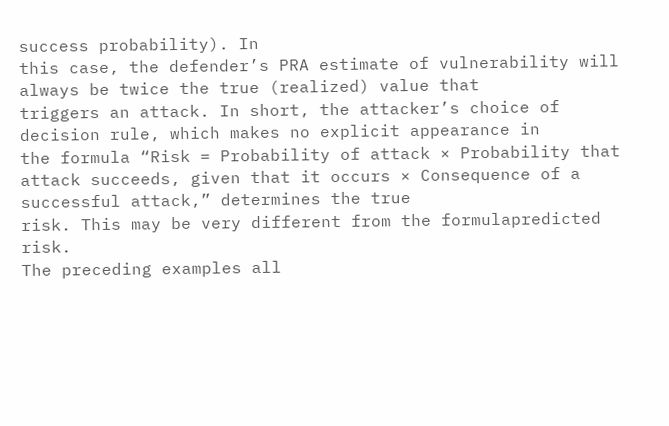success probability). In
this case, the defender’s PRA estimate of vulnerability will always be twice the true (realized) value that
triggers an attack. In short, the attacker’s choice of
decision rule, which makes no explicit appearance in
the formula “Risk = Probability of attack × Probability that attack succeeds, given that it occurs × Consequence of a successful attack,” determines the true
risk. This may be very different from the formulapredicted risk.
The preceding examples all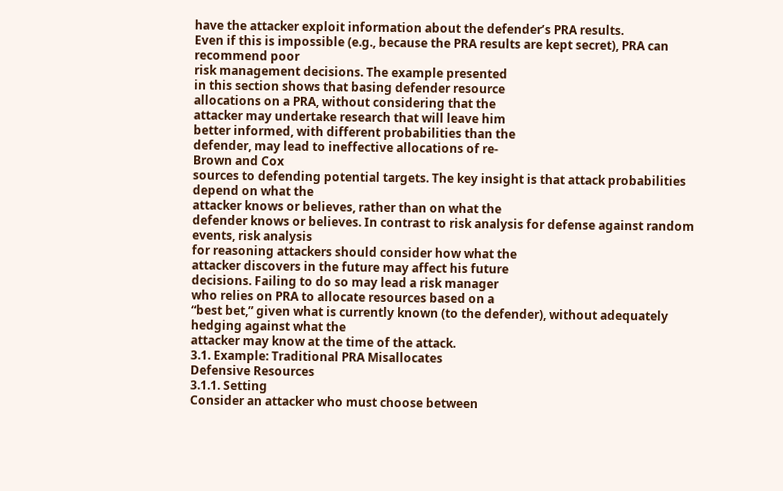have the attacker exploit information about the defender’s PRA results.
Even if this is impossible (e.g., because the PRA results are kept secret), PRA can recommend poor
risk management decisions. The example presented
in this section shows that basing defender resource
allocations on a PRA, without considering that the
attacker may undertake research that will leave him
better informed, with different probabilities than the
defender, may lead to ineffective allocations of re-
Brown and Cox
sources to defending potential targets. The key insight is that attack probabilities depend on what the
attacker knows or believes, rather than on what the
defender knows or believes. In contrast to risk analysis for defense against random events, risk analysis
for reasoning attackers should consider how what the
attacker discovers in the future may affect his future
decisions. Failing to do so may lead a risk manager
who relies on PRA to allocate resources based on a
“best bet,” given what is currently known (to the defender), without adequately hedging against what the
attacker may know at the time of the attack.
3.1. Example: Traditional PRA Misallocates
Defensive Resources
3.1.1. Setting
Consider an attacker who must choose between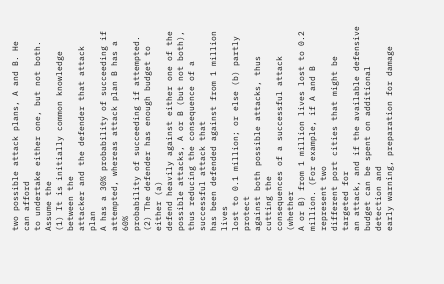two possible attack plans, A and B. He can afford
to undertake either one, but not both. Assume the
(1) It is initially common knowledge between the
attacker and the defender that attack plan
A has a 30% probability of succeeding if attempted, whereas attack plan B has a 60%
probability of succeeding if attempted.
(2) The defender has enough budget to either (a)
defend heavily against either one of the possible attacks, A or B (but not both), thus reducing the consequence of a successful attack that
has been defended against from 1 million lives
lost to 0.1 million; or else (b) partly protect
against both possible attacks, thus cutting the
consequences of a successful attack (whether
A or B) from 1 million lives lost to 0.2 million. (For example, if A and B represent two
different port cities that might be targeted for
an attack, and if the available defensive budget can be spent on additional detection and
early warning, preparation for damage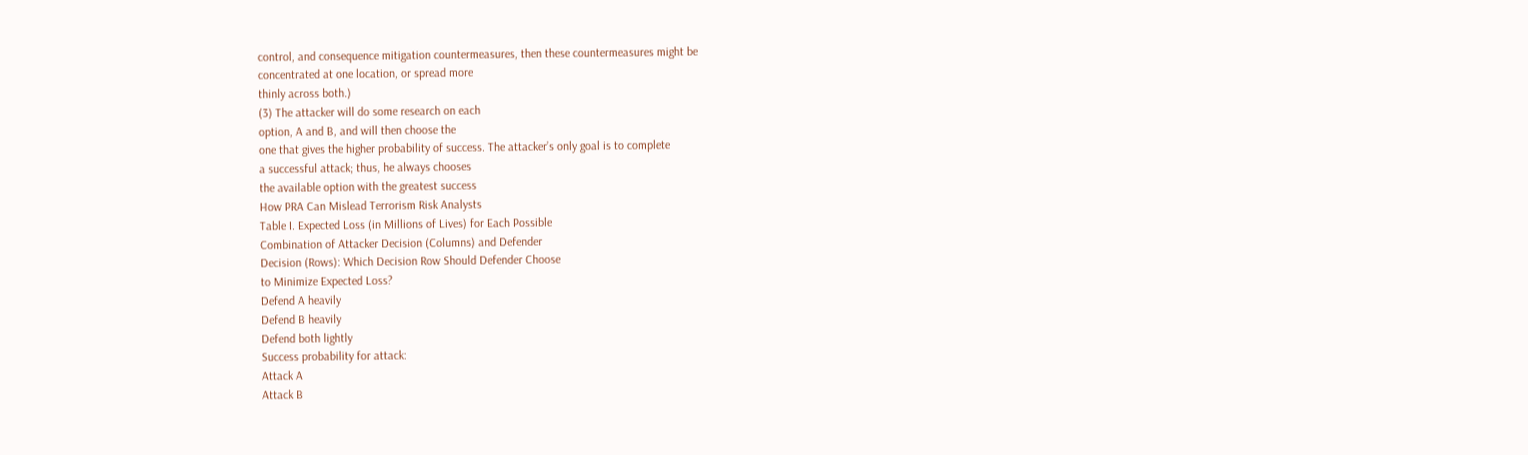control, and consequence mitigation countermeasures, then these countermeasures might be
concentrated at one location, or spread more
thinly across both.)
(3) The attacker will do some research on each
option, A and B, and will then choose the
one that gives the higher probability of success. The attacker’s only goal is to complete
a successful attack; thus, he always chooses
the available option with the greatest success
How PRA Can Mislead Terrorism Risk Analysts
Table I. Expected Loss (in Millions of Lives) for Each Possible
Combination of Attacker Decision (Columns) and Defender
Decision (Rows): Which Decision Row Should Defender Choose
to Minimize Expected Loss?
Defend A heavily
Defend B heavily
Defend both lightly
Success probability for attack:
Attack A
Attack B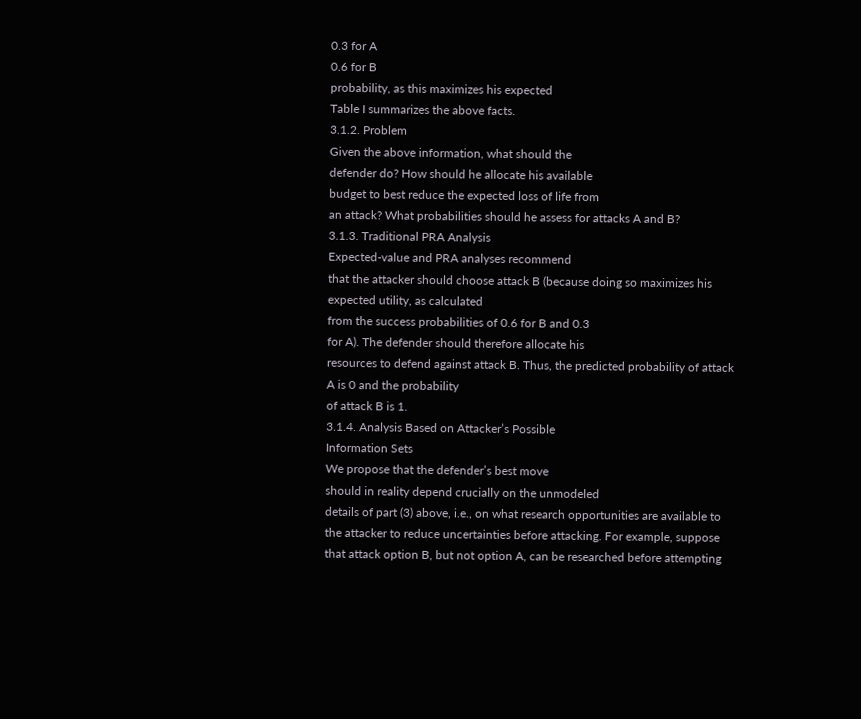0.3 for A
0.6 for B
probability, as this maximizes his expected
Table I summarizes the above facts.
3.1.2. Problem
Given the above information, what should the
defender do? How should he allocate his available
budget to best reduce the expected loss of life from
an attack? What probabilities should he assess for attacks A and B?
3.1.3. Traditional PRA Analysis
Expected-value and PRA analyses recommend
that the attacker should choose attack B (because doing so maximizes his expected utility, as calculated
from the success probabilities of 0.6 for B and 0.3
for A). The defender should therefore allocate his
resources to defend against attack B. Thus, the predicted probability of attack A is 0 and the probability
of attack B is 1.
3.1.4. Analysis Based on Attacker’s Possible
Information Sets
We propose that the defender’s best move
should in reality depend crucially on the unmodeled
details of part (3) above, i.e., on what research opportunities are available to the attacker to reduce uncertainties before attacking. For example, suppose
that attack option B, but not option A, can be researched before attempting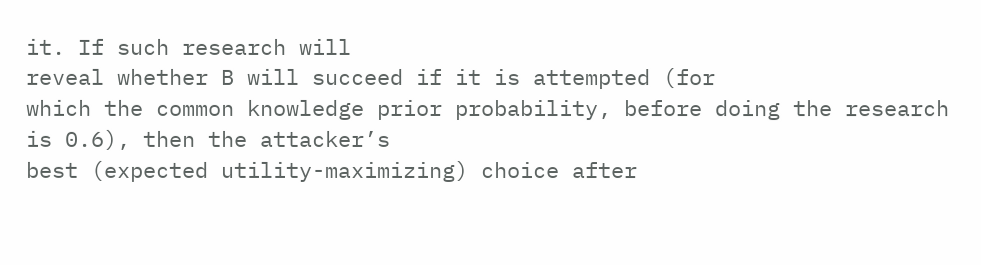it. If such research will
reveal whether B will succeed if it is attempted (for
which the common knowledge prior probability, before doing the research is 0.6), then the attacker’s
best (expected utility-maximizing) choice after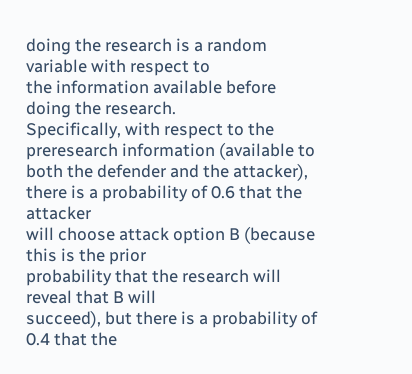doing the research is a random variable with respect to
the information available before doing the research.
Specifically, with respect to the preresearch information (available to both the defender and the attacker), there is a probability of 0.6 that the attacker
will choose attack option B (because this is the prior
probability that the research will reveal that B will
succeed), but there is a probability of 0.4 that the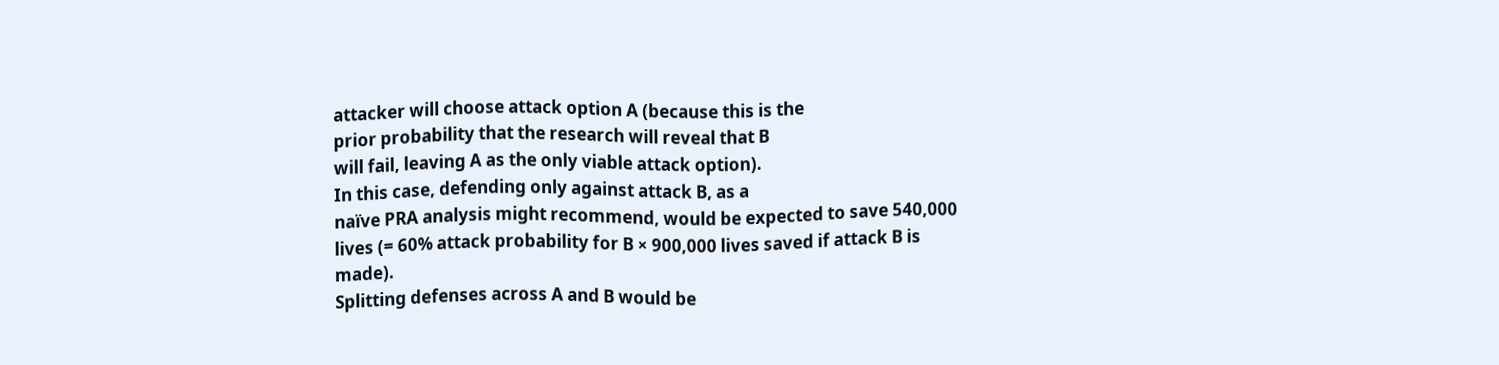attacker will choose attack option A (because this is the
prior probability that the research will reveal that B
will fail, leaving A as the only viable attack option).
In this case, defending only against attack B, as a
naı̈ve PRA analysis might recommend, would be expected to save 540,000 lives (= 60% attack probability for B × 900,000 lives saved if attack B is made).
Splitting defenses across A and B would be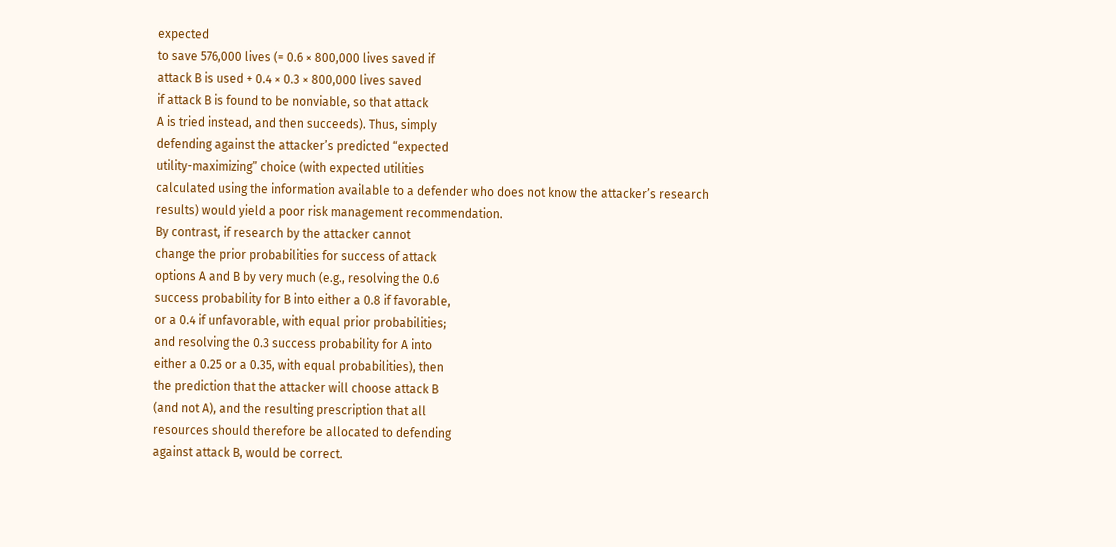expected
to save 576,000 lives (= 0.6 × 800,000 lives saved if
attack B is used + 0.4 × 0.3 × 800,000 lives saved
if attack B is found to be nonviable, so that attack
A is tried instead, and then succeeds). Thus, simply
defending against the attacker’s predicted “expected
utility-maximizing” choice (with expected utilities
calculated using the information available to a defender who does not know the attacker’s research
results) would yield a poor risk management recommendation.
By contrast, if research by the attacker cannot
change the prior probabilities for success of attack
options A and B by very much (e.g., resolving the 0.6
success probability for B into either a 0.8 if favorable,
or a 0.4 if unfavorable, with equal prior probabilities;
and resolving the 0.3 success probability for A into
either a 0.25 or a 0.35, with equal probabilities), then
the prediction that the attacker will choose attack B
(and not A), and the resulting prescription that all
resources should therefore be allocated to defending
against attack B, would be correct.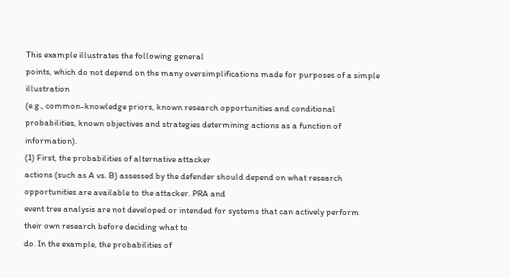This example illustrates the following general
points, which do not depend on the many oversimplifications made for purposes of a simple illustration
(e.g., common-knowledge priors, known research opportunities and conditional probabilities, known objectives and strategies determining actions as a function of information).
(1) First, the probabilities of alternative attacker
actions (such as A vs. B) assessed by the defender should depend on what research opportunities are available to the attacker. PRA and
event tree analysis are not developed or intended for systems that can actively perform
their own research before deciding what to
do. In the example, the probabilities of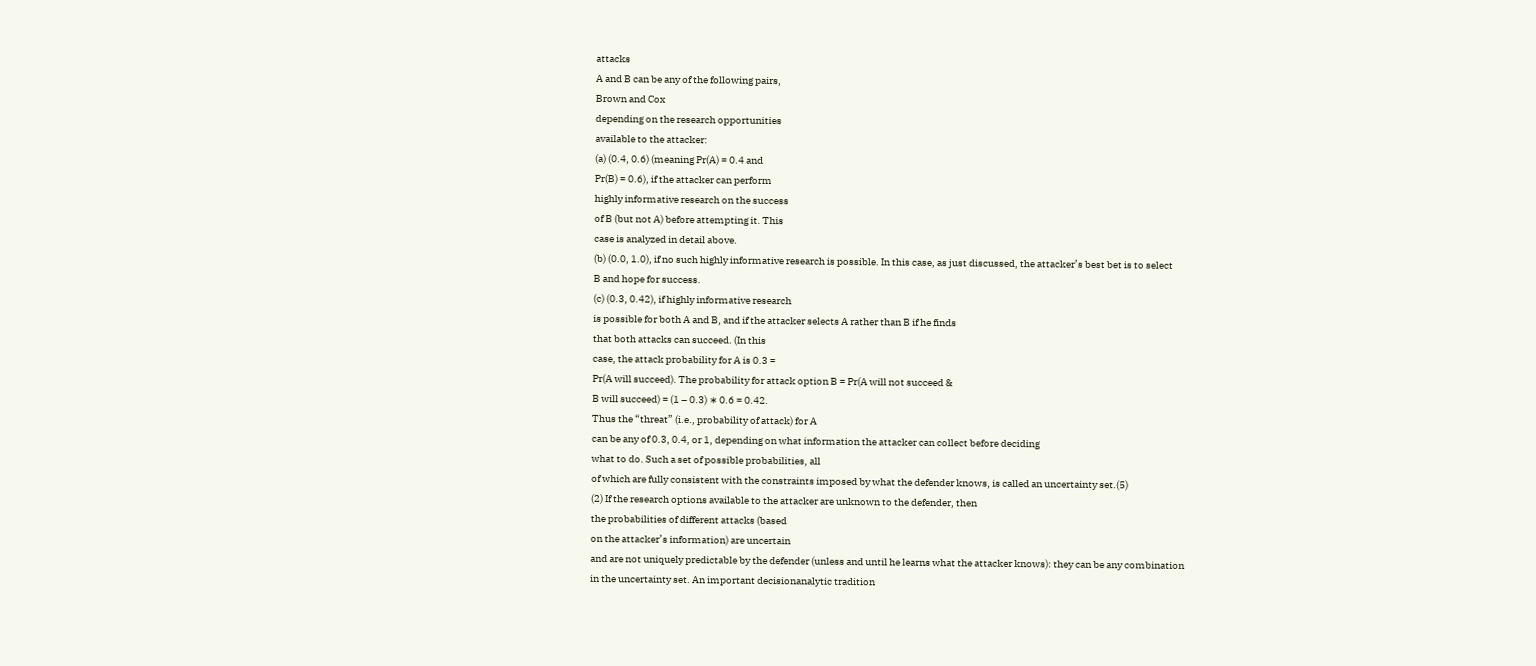attacks
A and B can be any of the following pairs,
Brown and Cox
depending on the research opportunities
available to the attacker:
(a) (0.4, 0.6) (meaning Pr(A) = 0.4 and
Pr(B) = 0.6), if the attacker can perform
highly informative research on the success
of B (but not A) before attempting it. This
case is analyzed in detail above.
(b) (0.0, 1.0), if no such highly informative research is possible. In this case, as just discussed, the attacker’s best bet is to select
B and hope for success.
(c) (0.3, 0.42), if highly informative research
is possible for both A and B, and if the attacker selects A rather than B if he finds
that both attacks can succeed. (In this
case, the attack probability for A is 0.3 =
Pr(A will succeed). The probability for attack option B = Pr(A will not succeed &
B will succeed) = (1 – 0.3) ∗ 0.6 = 0.42.
Thus the “threat” (i.e., probability of attack) for A
can be any of 0.3, 0.4, or 1, depending on what information the attacker can collect before deciding
what to do. Such a set of possible probabilities, all
of which are fully consistent with the constraints imposed by what the defender knows, is called an uncertainty set.(5)
(2) If the research options available to the attacker are unknown to the defender, then
the probabilities of different attacks (based
on the attacker’s information) are uncertain
and are not uniquely predictable by the defender (unless and until he learns what the attacker knows): they can be any combination
in the uncertainty set. An important decisionanalytic tradition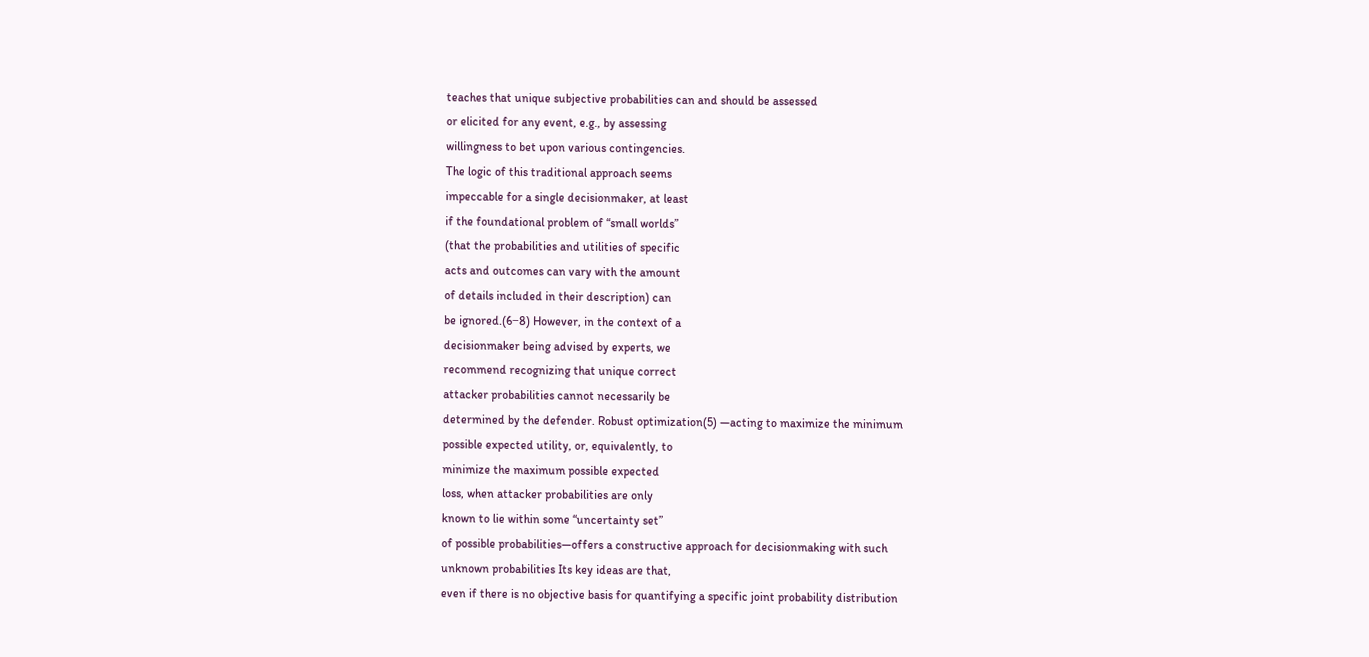teaches that unique subjective probabilities can and should be assessed
or elicited for any event, e.g., by assessing
willingness to bet upon various contingencies.
The logic of this traditional approach seems
impeccable for a single decisionmaker, at least
if the foundational problem of “small worlds”
(that the probabilities and utilities of specific
acts and outcomes can vary with the amount
of details included in their description) can
be ignored.(6−8) However, in the context of a
decisionmaker being advised by experts, we
recommend recognizing that unique correct
attacker probabilities cannot necessarily be
determined by the defender. Robust optimization(5) —acting to maximize the minimum
possible expected utility, or, equivalently, to
minimize the maximum possible expected
loss, when attacker probabilities are only
known to lie within some “uncertainty set”
of possible probabilities—offers a constructive approach for decisionmaking with such
unknown probabilities Its key ideas are that,
even if there is no objective basis for quantifying a specific joint probability distribution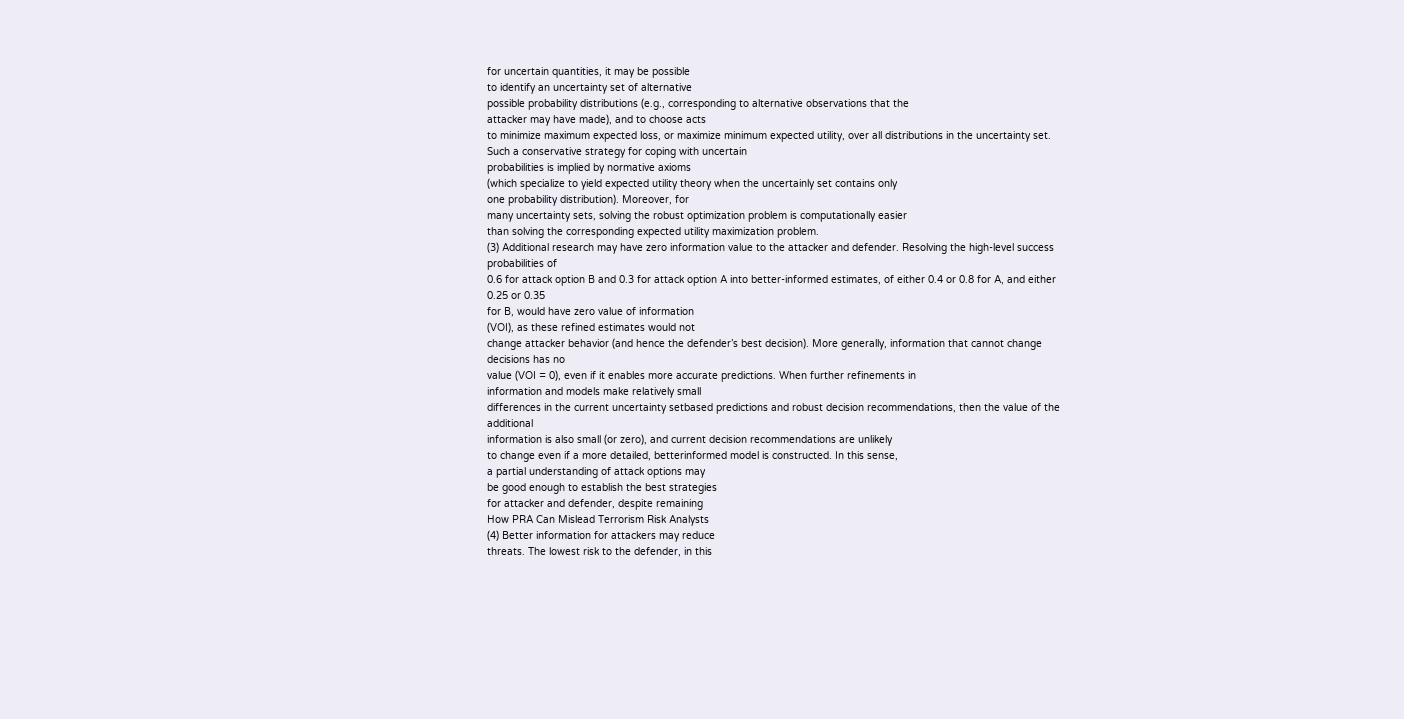for uncertain quantities, it may be possible
to identify an uncertainty set of alternative
possible probability distributions (e.g., corresponding to alternative observations that the
attacker may have made), and to choose acts
to minimize maximum expected loss, or maximize minimum expected utility, over all distributions in the uncertainty set. Such a conservative strategy for coping with uncertain
probabilities is implied by normative axioms
(which specialize to yield expected utility theory when the uncertainly set contains only
one probability distribution). Moreover, for
many uncertainty sets, solving the robust optimization problem is computationally easier
than solving the corresponding expected utility maximization problem.
(3) Additional research may have zero information value to the attacker and defender. Resolving the high-level success probabilities of
0.6 for attack option B and 0.3 for attack option A into better-informed estimates, of either 0.4 or 0.8 for A, and either 0.25 or 0.35
for B, would have zero value of information
(VOI), as these refined estimates would not
change attacker behavior (and hence the defender’s best decision). More generally, information that cannot change decisions has no
value (VOI = 0), even if it enables more accurate predictions. When further refinements in
information and models make relatively small
differences in the current uncertainty setbased predictions and robust decision recommendations, then the value of the additional
information is also small (or zero), and current decision recommendations are unlikely
to change even if a more detailed, betterinformed model is constructed. In this sense,
a partial understanding of attack options may
be good enough to establish the best strategies
for attacker and defender, despite remaining
How PRA Can Mislead Terrorism Risk Analysts
(4) Better information for attackers may reduce
threats. The lowest risk to the defender, in this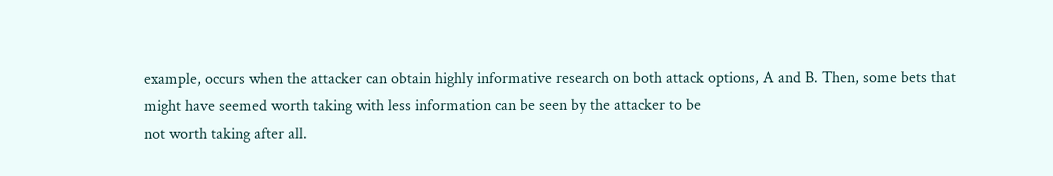example, occurs when the attacker can obtain highly informative research on both attack options, A and B. Then, some bets that
might have seemed worth taking with less information can be seen by the attacker to be
not worth taking after all.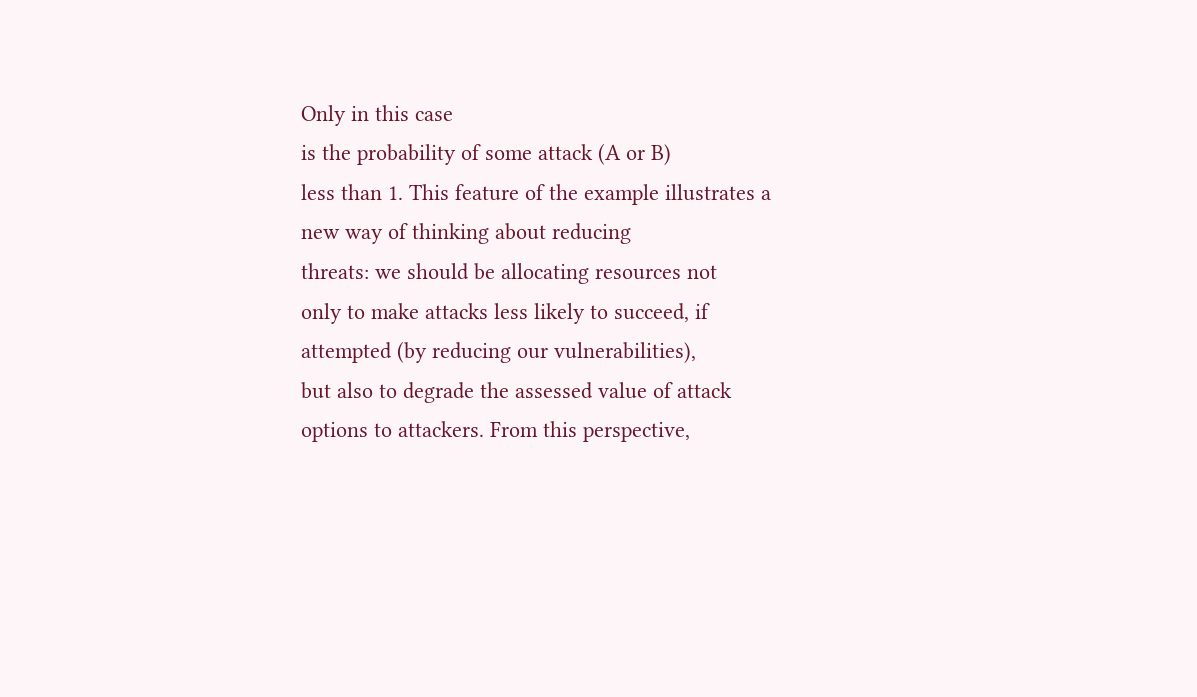Only in this case
is the probability of some attack (A or B)
less than 1. This feature of the example illustrates a new way of thinking about reducing
threats: we should be allocating resources not
only to make attacks less likely to succeed, if
attempted (by reducing our vulnerabilities),
but also to degrade the assessed value of attack options to attackers. From this perspective,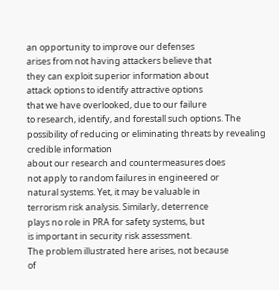an opportunity to improve our defenses
arises from not having attackers believe that
they can exploit superior information about
attack options to identify attractive options
that we have overlooked, due to our failure
to research, identify, and forestall such options. The possibility of reducing or eliminating threats by revealing credible information
about our research and countermeasures does
not apply to random failures in engineered or
natural systems. Yet, it may be valuable in
terrorism risk analysis. Similarly, deterrence
plays no role in PRA for safety systems, but
is important in security risk assessment.
The problem illustrated here arises, not because
of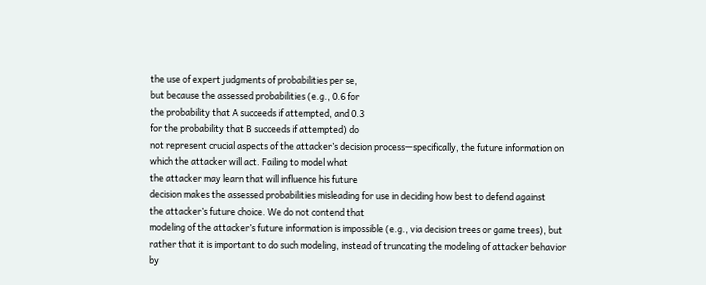the use of expert judgments of probabilities per se,
but because the assessed probabilities (e.g., 0.6 for
the probability that A succeeds if attempted, and 0.3
for the probability that B succeeds if attempted) do
not represent crucial aspects of the attacker’s decision process—specifically, the future information on
which the attacker will act. Failing to model what
the attacker may learn that will influence his future
decision makes the assessed probabilities misleading for use in deciding how best to defend against
the attacker’s future choice. We do not contend that
modeling of the attacker’s future information is impossible (e.g., via decision trees or game trees), but
rather that it is important to do such modeling, instead of truncating the modeling of attacker behavior
by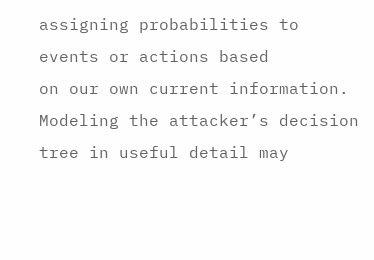assigning probabilities to events or actions based
on our own current information. Modeling the attacker’s decision tree in useful detail may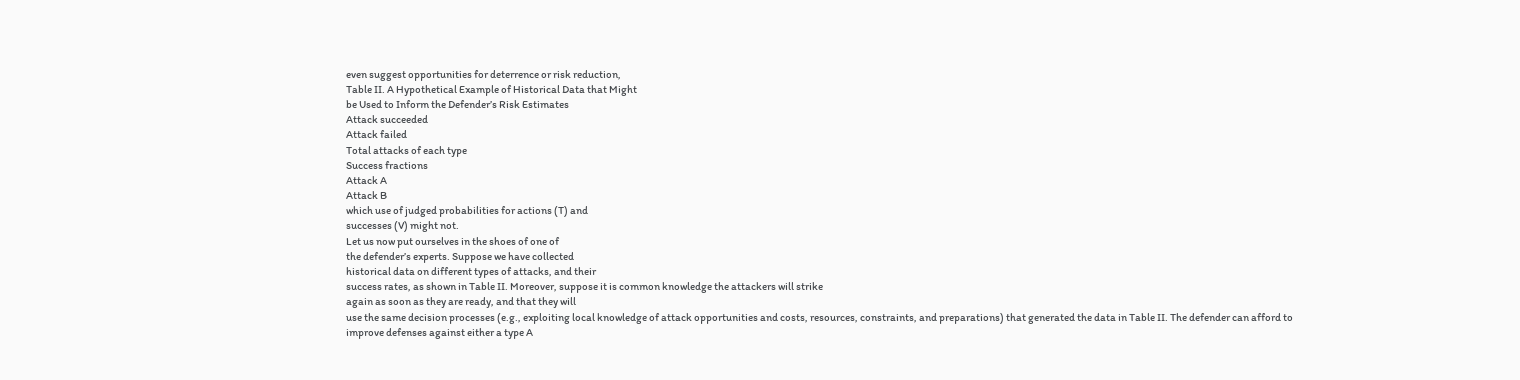even suggest opportunities for deterrence or risk reduction,
Table II. A Hypothetical Example of Historical Data that Might
be Used to Inform the Defender’s Risk Estimates
Attack succeeded
Attack failed
Total attacks of each type
Success fractions
Attack A
Attack B
which use of judged probabilities for actions (T) and
successes (V) might not.
Let us now put ourselves in the shoes of one of
the defender’s experts. Suppose we have collected
historical data on different types of attacks, and their
success rates, as shown in Table II. Moreover, suppose it is common knowledge the attackers will strike
again as soon as they are ready, and that they will
use the same decision processes (e.g., exploiting local knowledge of attack opportunities and costs, resources, constraints, and preparations) that generated the data in Table II. The defender can afford to
improve defenses against either a type A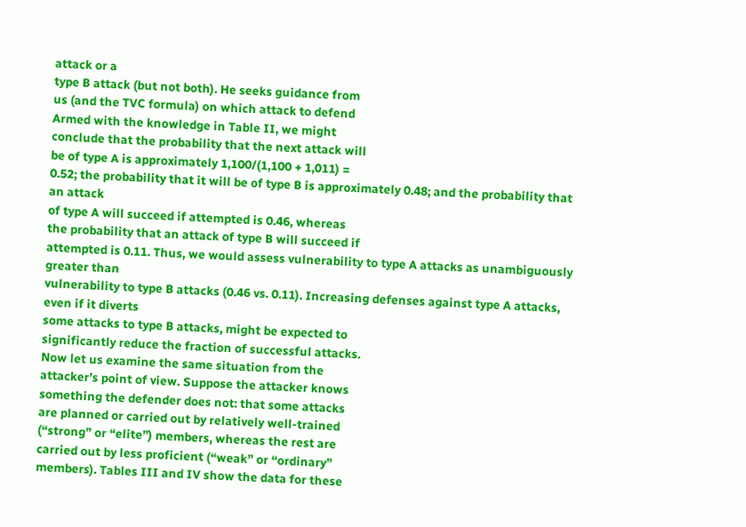attack or a
type B attack (but not both). He seeks guidance from
us (and the TVC formula) on which attack to defend
Armed with the knowledge in Table II, we might
conclude that the probability that the next attack will
be of type A is approximately 1,100/(1,100 + 1,011) =
0.52; the probability that it will be of type B is approximately 0.48; and the probability that an attack
of type A will succeed if attempted is 0.46, whereas
the probability that an attack of type B will succeed if
attempted is 0.11. Thus, we would assess vulnerability to type A attacks as unambiguously greater than
vulnerability to type B attacks (0.46 vs. 0.11). Increasing defenses against type A attacks, even if it diverts
some attacks to type B attacks, might be expected to
significantly reduce the fraction of successful attacks.
Now let us examine the same situation from the
attacker’s point of view. Suppose the attacker knows
something the defender does not: that some attacks
are planned or carried out by relatively well-trained
(“strong” or “elite”) members, whereas the rest are
carried out by less proficient (“weak” or “ordinary”
members). Tables III and IV show the data for these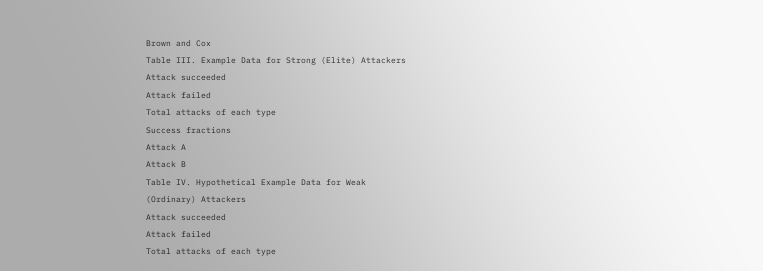Brown and Cox
Table III. Example Data for Strong (Elite) Attackers
Attack succeeded
Attack failed
Total attacks of each type
Success fractions
Attack A
Attack B
Table IV. Hypothetical Example Data for Weak
(Ordinary) Attackers
Attack succeeded
Attack failed
Total attacks of each type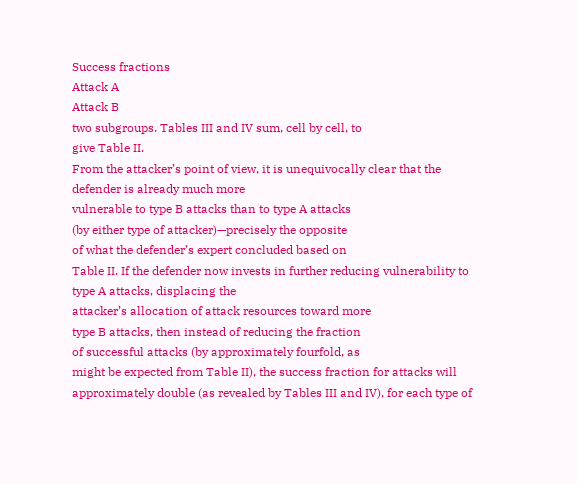Success fractions
Attack A
Attack B
two subgroups. Tables III and IV sum, cell by cell, to
give Table II.
From the attacker’s point of view, it is unequivocally clear that the defender is already much more
vulnerable to type B attacks than to type A attacks
(by either type of attacker)—precisely the opposite
of what the defender’s expert concluded based on
Table II. If the defender now invests in further reducing vulnerability to type A attacks, displacing the
attacker’s allocation of attack resources toward more
type B attacks, then instead of reducing the fraction
of successful attacks (by approximately fourfold, as
might be expected from Table II), the success fraction for attacks will approximately double (as revealed by Tables III and IV), for each type of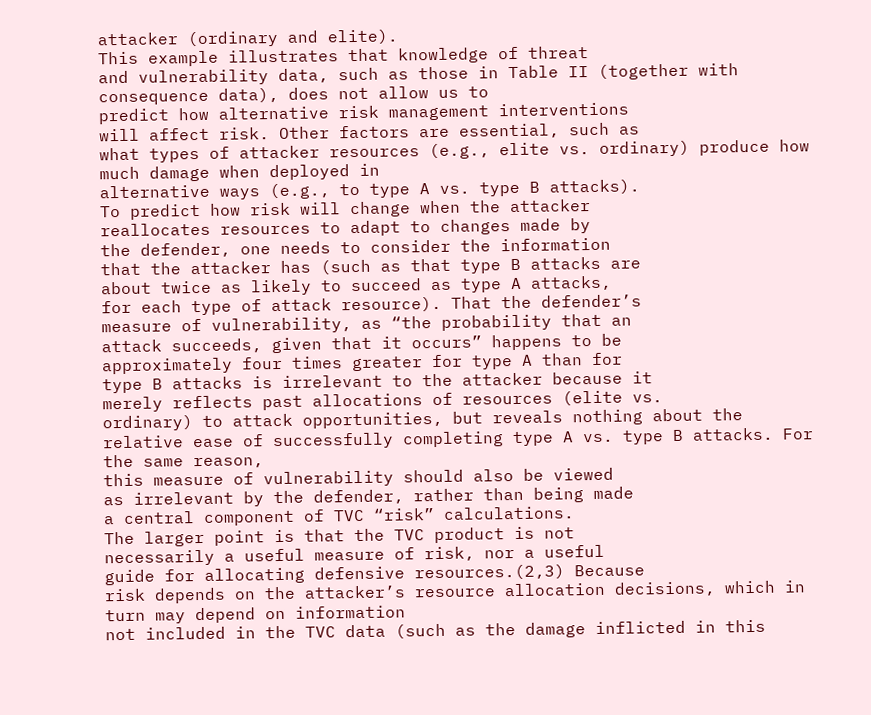attacker (ordinary and elite).
This example illustrates that knowledge of threat
and vulnerability data, such as those in Table II (together with consequence data), does not allow us to
predict how alternative risk management interventions
will affect risk. Other factors are essential, such as
what types of attacker resources (e.g., elite vs. ordinary) produce how much damage when deployed in
alternative ways (e.g., to type A vs. type B attacks).
To predict how risk will change when the attacker
reallocates resources to adapt to changes made by
the defender, one needs to consider the information
that the attacker has (such as that type B attacks are
about twice as likely to succeed as type A attacks,
for each type of attack resource). That the defender’s
measure of vulnerability, as “the probability that an
attack succeeds, given that it occurs” happens to be
approximately four times greater for type A than for
type B attacks is irrelevant to the attacker because it
merely reflects past allocations of resources (elite vs.
ordinary) to attack opportunities, but reveals nothing about the relative ease of successfully completing type A vs. type B attacks. For the same reason,
this measure of vulnerability should also be viewed
as irrelevant by the defender, rather than being made
a central component of TVC “risk” calculations.
The larger point is that the TVC product is not
necessarily a useful measure of risk, nor a useful
guide for allocating defensive resources.(2,3) Because
risk depends on the attacker’s resource allocation decisions, which in turn may depend on information
not included in the TVC data (such as the damage inflicted in this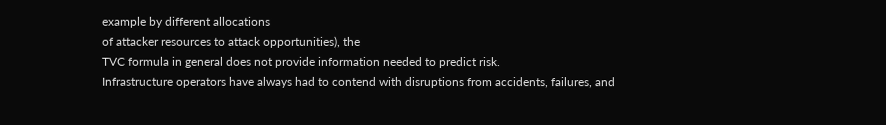example by different allocations
of attacker resources to attack opportunities), the
TVC formula in general does not provide information needed to predict risk.
Infrastructure operators have always had to contend with disruptions from accidents, failures, and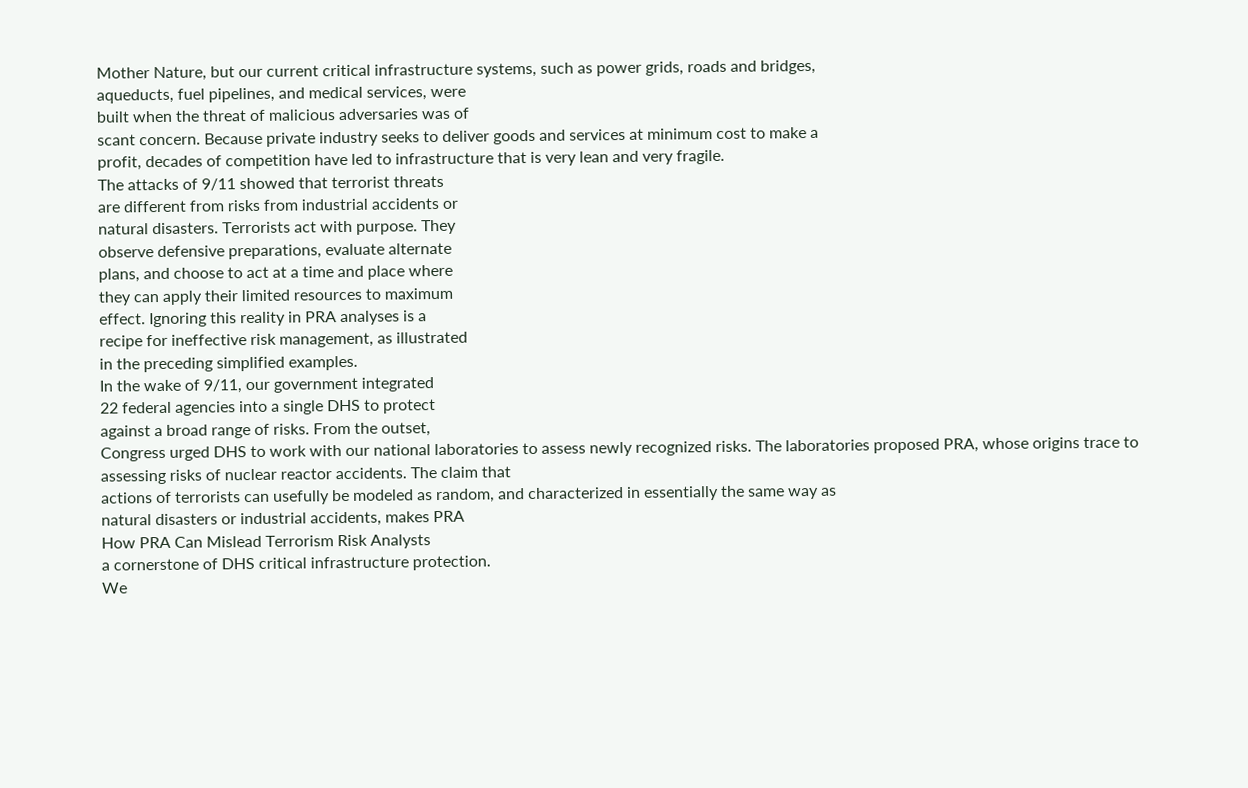Mother Nature, but our current critical infrastructure systems, such as power grids, roads and bridges,
aqueducts, fuel pipelines, and medical services, were
built when the threat of malicious adversaries was of
scant concern. Because private industry seeks to deliver goods and services at minimum cost to make a
profit, decades of competition have led to infrastructure that is very lean and very fragile.
The attacks of 9/11 showed that terrorist threats
are different from risks from industrial accidents or
natural disasters. Terrorists act with purpose. They
observe defensive preparations, evaluate alternate
plans, and choose to act at a time and place where
they can apply their limited resources to maximum
effect. Ignoring this reality in PRA analyses is a
recipe for ineffective risk management, as illustrated
in the preceding simplified examples.
In the wake of 9/11, our government integrated
22 federal agencies into a single DHS to protect
against a broad range of risks. From the outset,
Congress urged DHS to work with our national laboratories to assess newly recognized risks. The laboratories proposed PRA, whose origins trace to assessing risks of nuclear reactor accidents. The claim that
actions of terrorists can usefully be modeled as random, and characterized in essentially the same way as
natural disasters or industrial accidents, makes PRA
How PRA Can Mislead Terrorism Risk Analysts
a cornerstone of DHS critical infrastructure protection.
We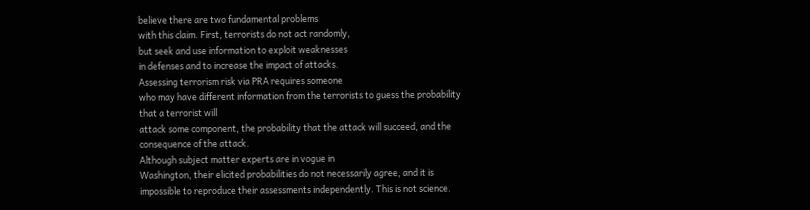believe there are two fundamental problems
with this claim. First, terrorists do not act randomly,
but seek and use information to exploit weaknesses
in defenses and to increase the impact of attacks.
Assessing terrorism risk via PRA requires someone
who may have different information from the terrorists to guess the probability that a terrorist will
attack some component, the probability that the attack will succeed, and the consequence of the attack.
Although subject matter experts are in vogue in
Washington, their elicited probabilities do not necessarily agree, and it is impossible to reproduce their assessments independently. This is not science.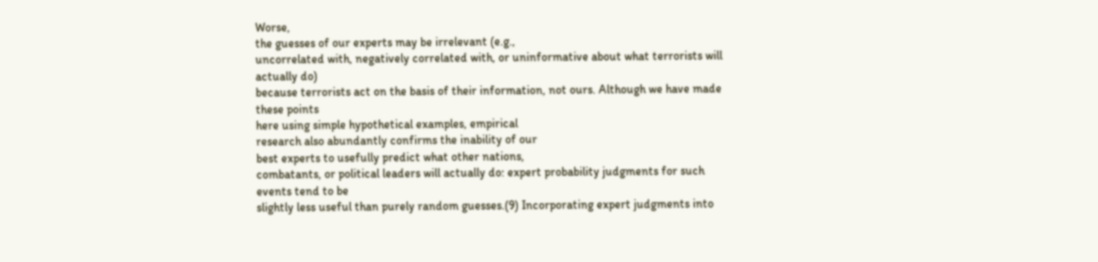Worse,
the guesses of our experts may be irrelevant (e.g.,
uncorrelated with, negatively correlated with, or uninformative about what terrorists will actually do)
because terrorists act on the basis of their information, not ours. Although we have made these points
here using simple hypothetical examples, empirical
research also abundantly confirms the inability of our
best experts to usefully predict what other nations,
combatants, or political leaders will actually do: expert probability judgments for such events tend to be
slightly less useful than purely random guesses.(9) Incorporating expert judgments into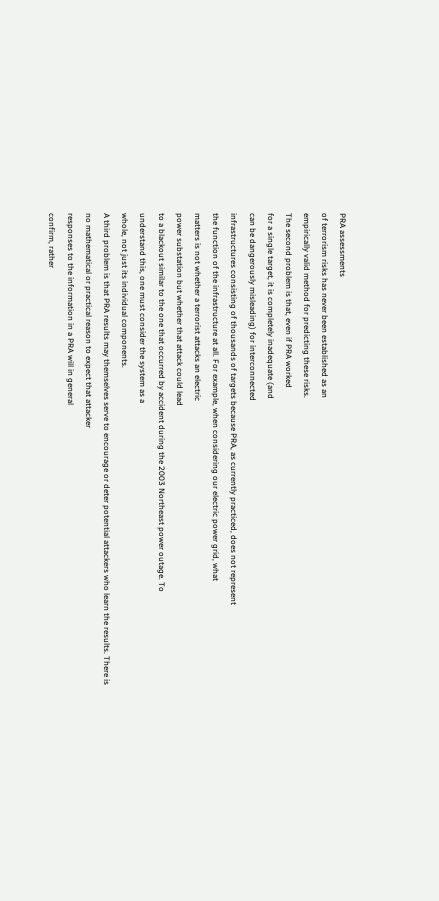PRA assessments
of terrorism risks has never been established as an
empirically valid method for predicting these risks.
The second problem is that, even if PRA worked
for a single target, it is completely inadequate (and
can be dangerously misleading) for interconnected
infrastructures consisting of thousands of targets because PRA, as currently practiced, does not represent
the function of the infrastructure at all. For example, when considering our electric power grid, what
matters is not whether a terrorist attacks an electric
power substation but whether that attack could lead
to a blackout similar to the one that occurred by accident during the 2003 Northeast power outage. To
understand this, one must consider the system as a
whole, not just its individual components.
A third problem is that PRA results may themselves serve to encourage or deter potential attackers who learn the results. There is no mathematical or practical reason to expect that attacker
responses to the information in a PRA will in general
confirm, rather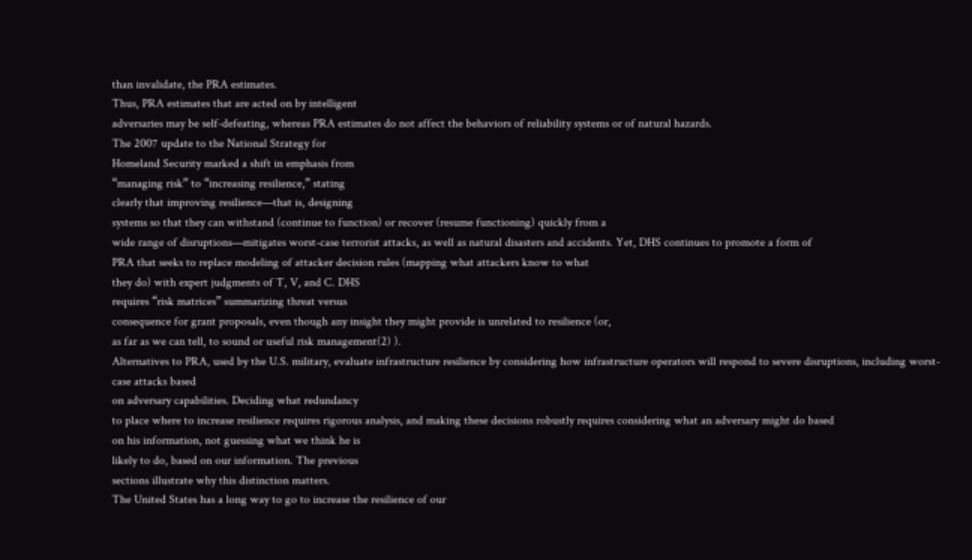than invalidate, the PRA estimates.
Thus, PRA estimates that are acted on by intelligent
adversaries may be self-defeating, whereas PRA estimates do not affect the behaviors of reliability systems or of natural hazards.
The 2007 update to the National Strategy for
Homeland Security marked a shift in emphasis from
“managing risk” to “increasing resilience,” stating
clearly that improving resilience—that is, designing
systems so that they can withstand (continue to function) or recover (resume functioning) quickly from a
wide range of disruptions—mitigates worst-case terrorist attacks, as well as natural disasters and accidents. Yet, DHS continues to promote a form of
PRA that seeks to replace modeling of attacker decision rules (mapping what attackers know to what
they do) with expert judgments of T, V, and C. DHS
requires “risk matrices” summarizing threat versus
consequence for grant proposals, even though any insight they might provide is unrelated to resilience (or,
as far as we can tell, to sound or useful risk management(2) ).
Alternatives to PRA, used by the U.S. military, evaluate infrastructure resilience by considering how infrastructure operators will respond to severe disruptions, including worst-case attacks based
on adversary capabilities. Deciding what redundancy
to place where to increase resilience requires rigorous analysis, and making these decisions robustly requires considering what an adversary might do based
on his information, not guessing what we think he is
likely to do, based on our information. The previous
sections illustrate why this distinction matters.
The United States has a long way to go to increase the resilience of our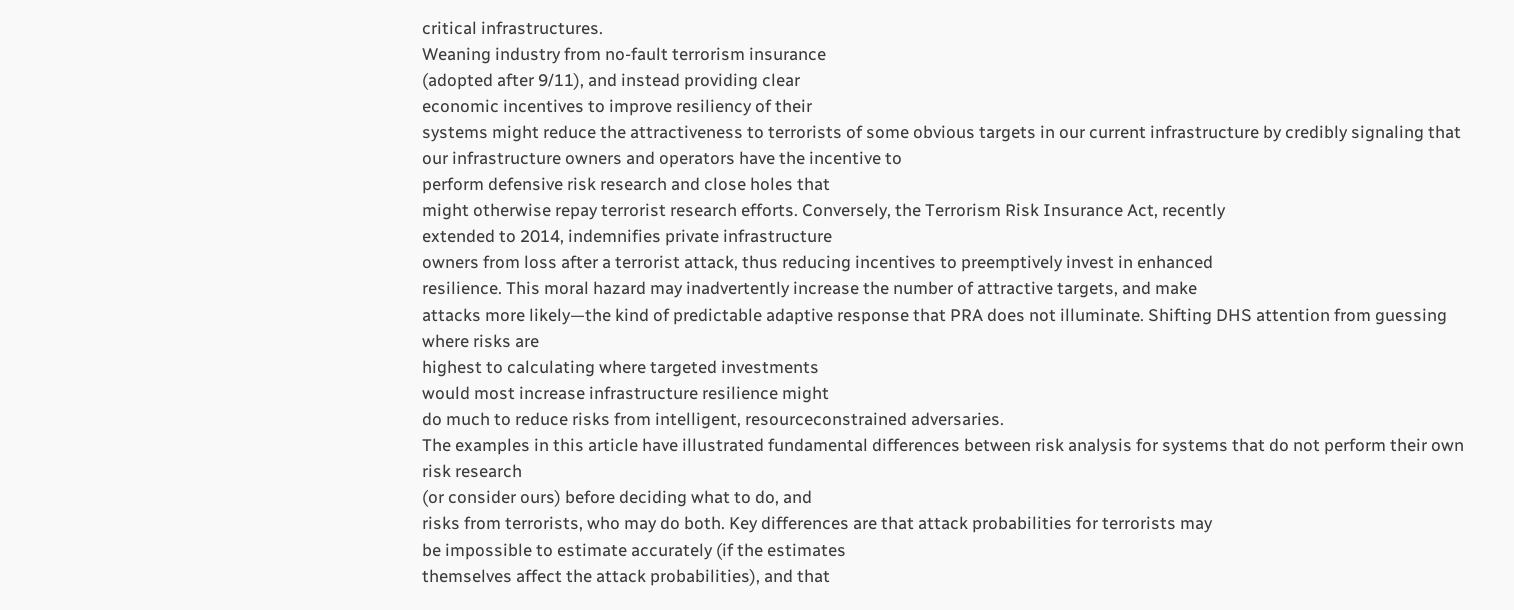critical infrastructures.
Weaning industry from no-fault terrorism insurance
(adopted after 9/11), and instead providing clear
economic incentives to improve resiliency of their
systems might reduce the attractiveness to terrorists of some obvious targets in our current infrastructure by credibly signaling that our infrastructure owners and operators have the incentive to
perform defensive risk research and close holes that
might otherwise repay terrorist research efforts. Conversely, the Terrorism Risk Insurance Act, recently
extended to 2014, indemnifies private infrastructure
owners from loss after a terrorist attack, thus reducing incentives to preemptively invest in enhanced
resilience. This moral hazard may inadvertently increase the number of attractive targets, and make
attacks more likely—the kind of predictable adaptive response that PRA does not illuminate. Shifting DHS attention from guessing where risks are
highest to calculating where targeted investments
would most increase infrastructure resilience might
do much to reduce risks from intelligent, resourceconstrained adversaries.
The examples in this article have illustrated fundamental differences between risk analysis for systems that do not perform their own risk research
(or consider ours) before deciding what to do, and
risks from terrorists, who may do both. Key differences are that attack probabilities for terrorists may
be impossible to estimate accurately (if the estimates
themselves affect the attack probabilities), and that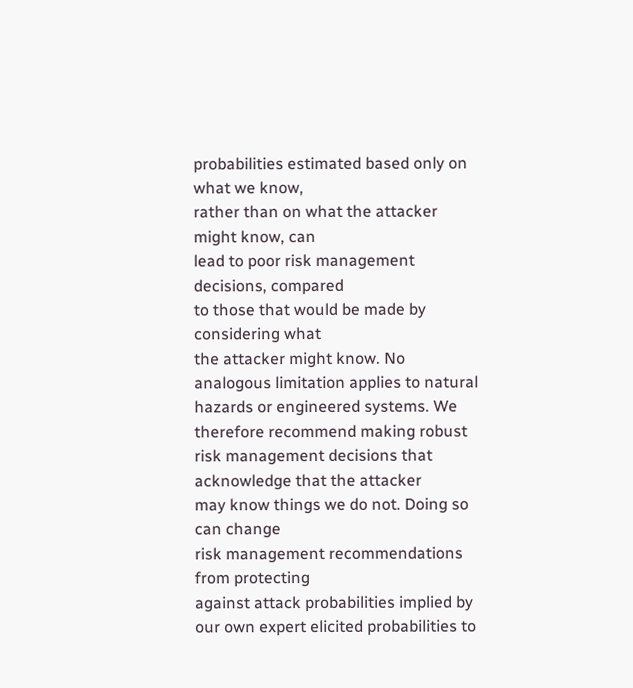probabilities estimated based only on what we know,
rather than on what the attacker might know, can
lead to poor risk management decisions, compared
to those that would be made by considering what
the attacker might know. No analogous limitation applies to natural hazards or engineered systems. We
therefore recommend making robust risk management decisions that acknowledge that the attacker
may know things we do not. Doing so can change
risk management recommendations from protecting
against attack probabilities implied by our own expert elicited probabilities to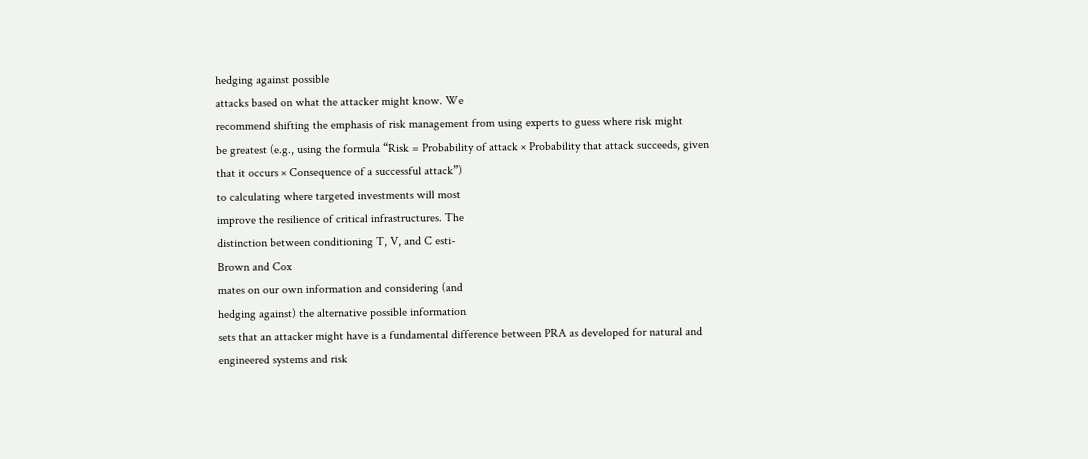hedging against possible
attacks based on what the attacker might know. We
recommend shifting the emphasis of risk management from using experts to guess where risk might
be greatest (e.g., using the formula “Risk = Probability of attack × Probability that attack succeeds, given
that it occurs × Consequence of a successful attack”)
to calculating where targeted investments will most
improve the resilience of critical infrastructures. The
distinction between conditioning T, V, and C esti-
Brown and Cox
mates on our own information and considering (and
hedging against) the alternative possible information
sets that an attacker might have is a fundamental difference between PRA as developed for natural and
engineered systems and risk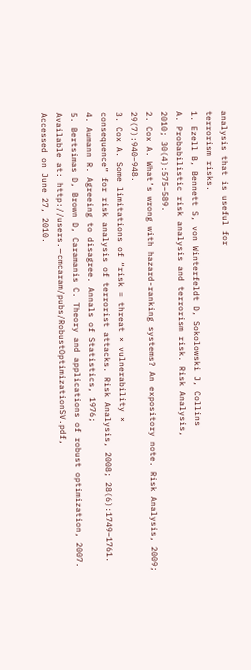analysis that is useful for
terrorism risks.
1. Ezell B, Bennett S, von Winterfeldt D, Sokolowski J, Collins
A. Probabilistic risk analysis and terrorism risk. Risk Analysis,
2010; 30(4):575–589.
2. Cox A. What’s wrong with hazard-ranking systems? An expository note. Risk Analysis, 2009; 29(7):940–948.
3. Cox A. Some limitations of “risk = threat × vulnerability ×
consequence” for risk analysis of terrorist attacks. Risk Analysis, 2008; 28(6):1749–1761.
4. Aumann R. Agreeing to disagree. Annals of Statistics, 1976;
5. Bertsimas D, Brown D, Caramanis C. Theory and applications of robust optimization, 2007. Available at: http://users.∼cmcaram/pubs/RobustOptimizationSV.pdf,
Accessed on June 27, 2010.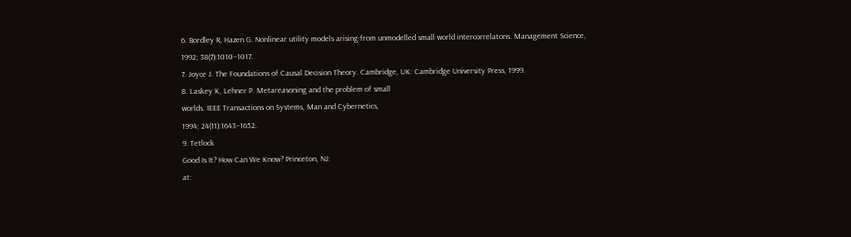6. Bordley R, Hazen G. Nonlinear utility models arising from unmodelled small world intercorrelatons. Management Science,
1992; 38(7):1010–1017.
7. Joyce J. The Foundations of Causal Decision Theory. Cambridge, UK: Cambridge University Press, 1999.
8. Laskey K, Lehner P. Metareasoning and the problem of small
worlds. IEEE Transactions on Systems, Man and Cybernetics,
1994; 24(11):1643–1652.
9. Tetlock
Good Is It? How Can We Know? Princeton, NJ:
at: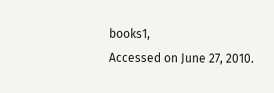books1,
Accessed on June 27, 2010.